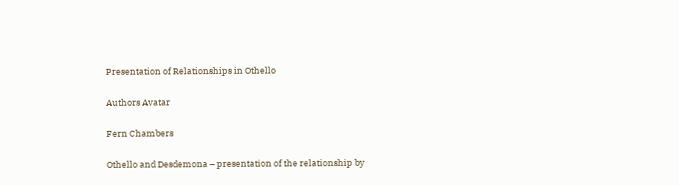Presentation of Relationships in Othello

Authors Avatar

Fern Chambers

Othello and Desdemona – presentation of the relationship by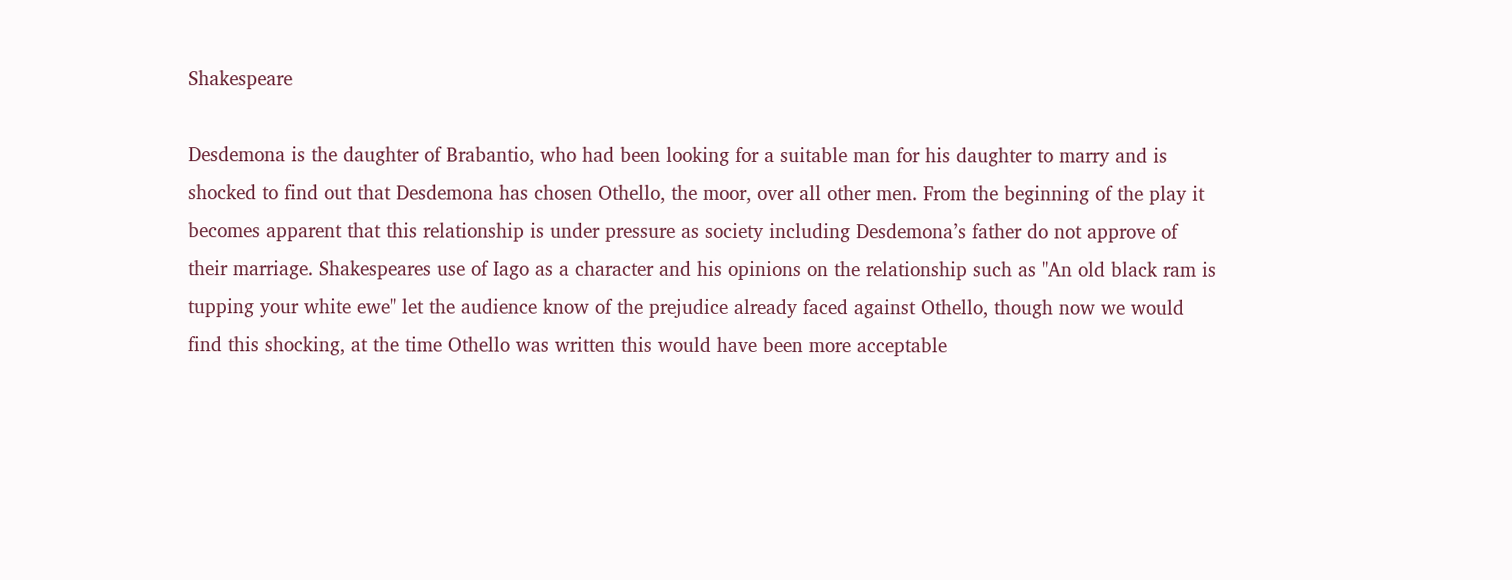Shakespeare

Desdemona is the daughter of Brabantio, who had been looking for a suitable man for his daughter to marry and is shocked to find out that Desdemona has chosen Othello, the moor, over all other men. From the beginning of the play it becomes apparent that this relationship is under pressure as society including Desdemona’s father do not approve of their marriage. Shakespeares use of Iago as a character and his opinions on the relationship such as "An old black ram is tupping your white ewe" let the audience know of the prejudice already faced against Othello, though now we would find this shocking, at the time Othello was written this would have been more acceptable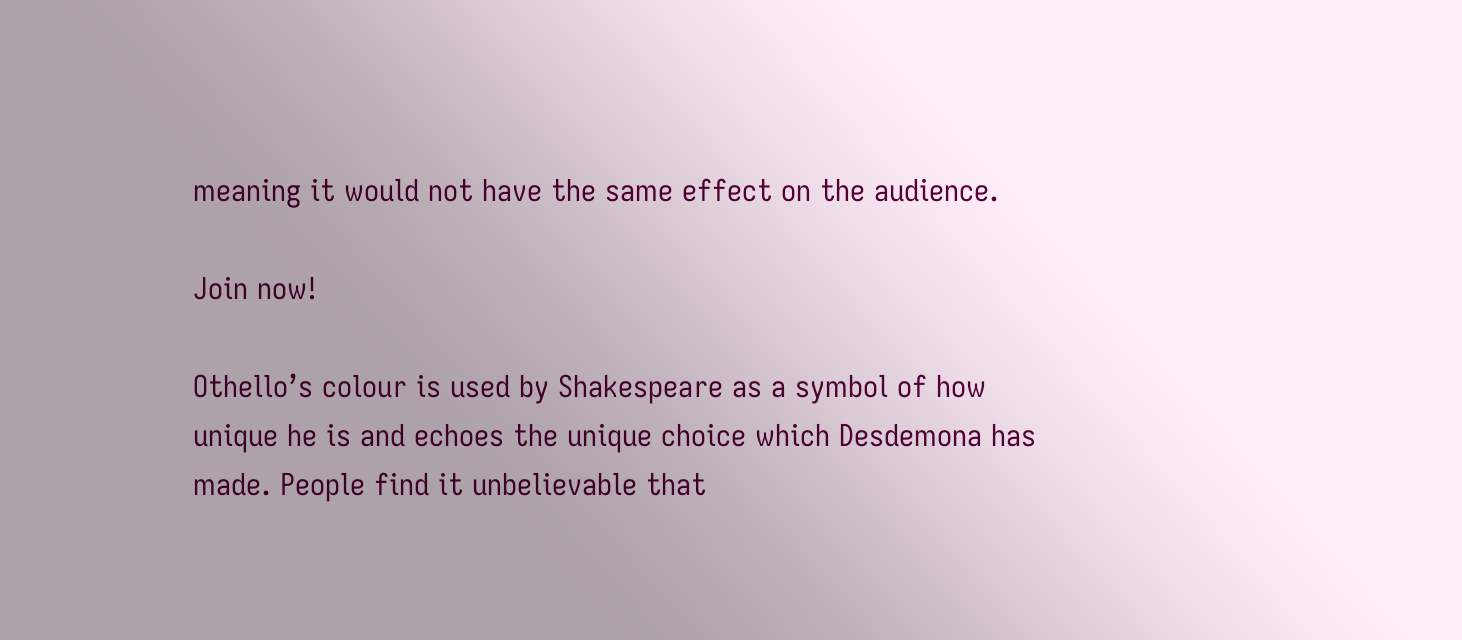meaning it would not have the same effect on the audience.

Join now!

Othello’s colour is used by Shakespeare as a symbol of how unique he is and echoes the unique choice which Desdemona has made. People find it unbelievable that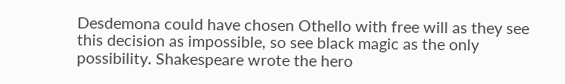Desdemona could have chosen Othello with free will as they see this decision as impossible, so see black magic as the only possibility. Shakespeare wrote the hero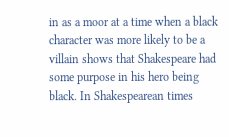in as a moor at a time when a black character was more likely to be a villain shows that Shakespeare had some purpose in his hero being black. In Shakespearean times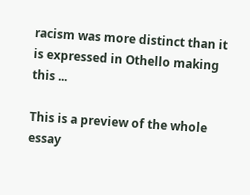racism was more distinct than it is expressed in Othello making this ...

This is a preview of the whole essay